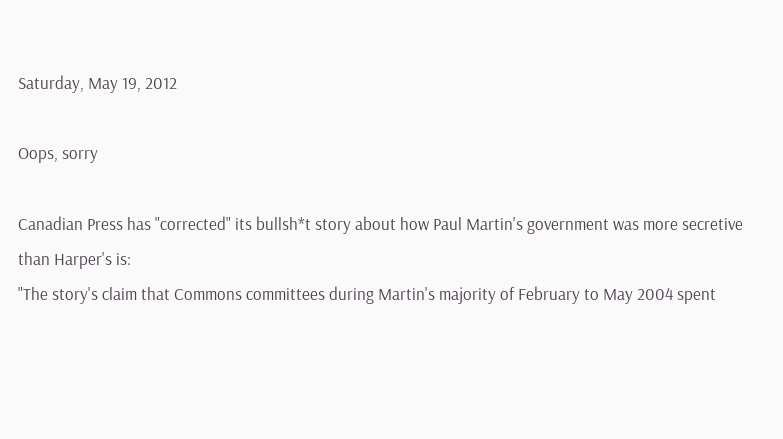Saturday, May 19, 2012

Oops, sorry

Canadian Press has "corrected" its bullsh*t story about how Paul Martin's government was more secretive than Harper's is:
"The story's claim that Commons committees during Martin's majority of February to May 2004 spent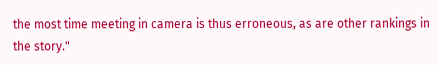the most time meeting in camera is thus erroneous, as are other rankings in the story."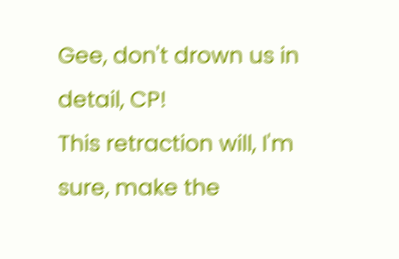Gee, don't drown us in detail, CP!
This retraction will, I'm sure, make the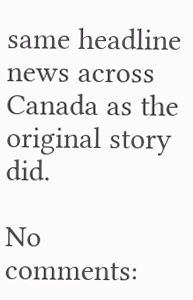same headline news across Canada as the original story did.

No comments: